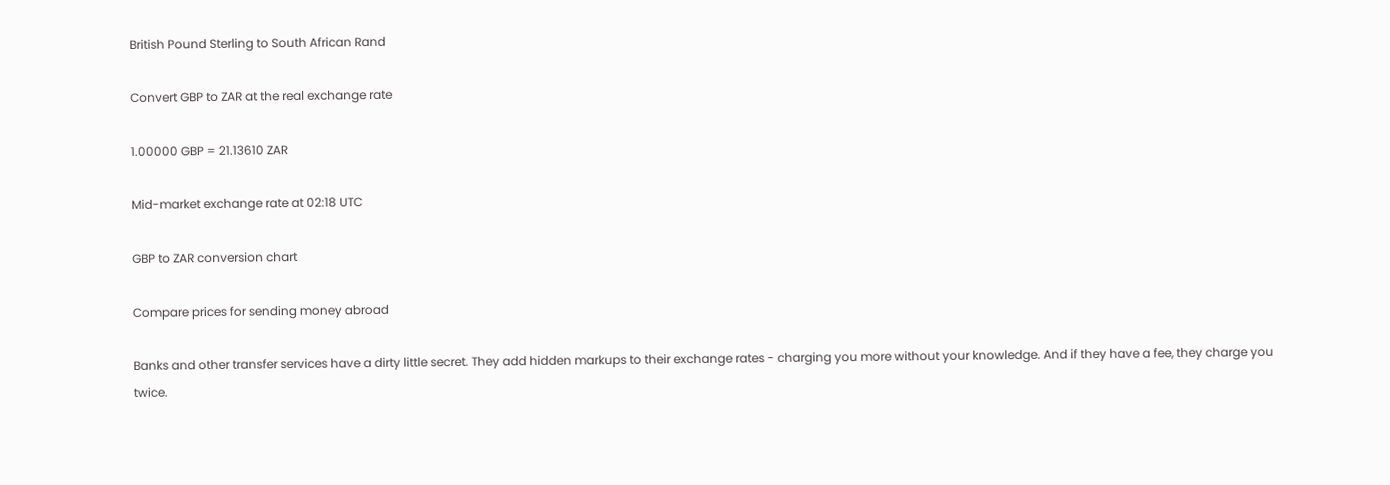British Pound Sterling to South African Rand

Convert GBP to ZAR at the real exchange rate

1.00000 GBP = 21.13610 ZAR

Mid-market exchange rate at 02:18 UTC

GBP to ZAR conversion chart

Compare prices for sending money abroad

Banks and other transfer services have a dirty little secret. They add hidden markups to their exchange rates - charging you more without your knowledge. And if they have a fee, they charge you twice.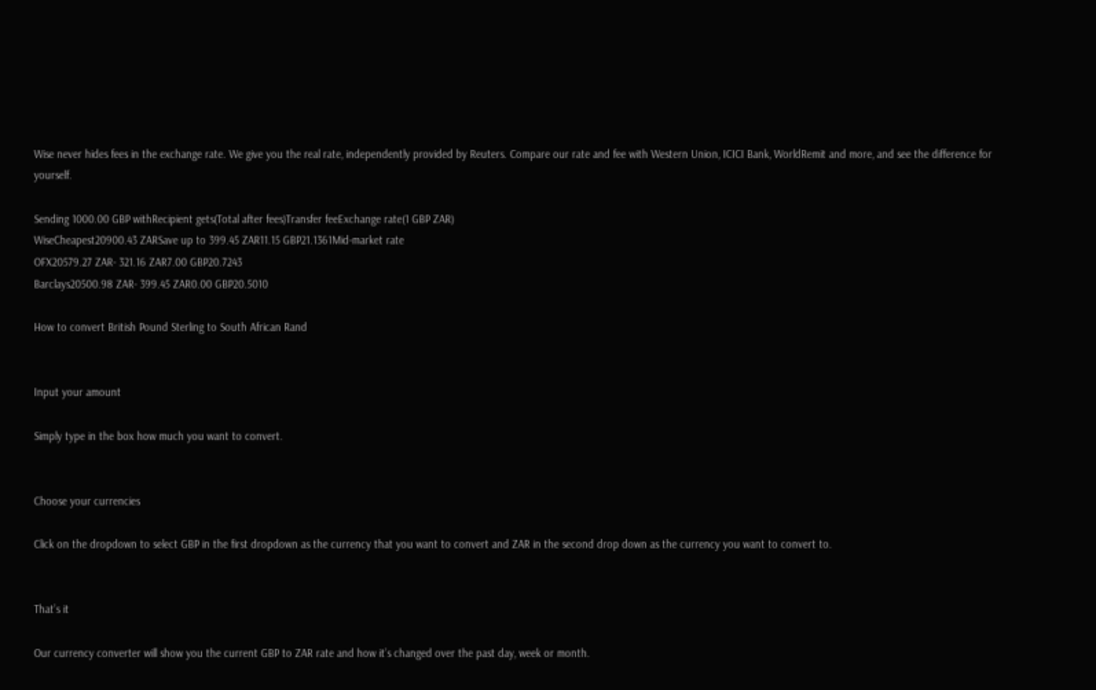Wise never hides fees in the exchange rate. We give you the real rate, independently provided by Reuters. Compare our rate and fee with Western Union, ICICI Bank, WorldRemit and more, and see the difference for yourself.

Sending 1000.00 GBP withRecipient gets(Total after fees)Transfer feeExchange rate(1 GBP ZAR)
WiseCheapest20900.43 ZARSave up to 399.45 ZAR11.15 GBP21.1361Mid-market rate
OFX20579.27 ZAR- 321.16 ZAR7.00 GBP20.7243
Barclays20500.98 ZAR- 399.45 ZAR0.00 GBP20.5010

How to convert British Pound Sterling to South African Rand


Input your amount

Simply type in the box how much you want to convert.


Choose your currencies

Click on the dropdown to select GBP in the first dropdown as the currency that you want to convert and ZAR in the second drop down as the currency you want to convert to.


That’s it

Our currency converter will show you the current GBP to ZAR rate and how it’s changed over the past day, week or month.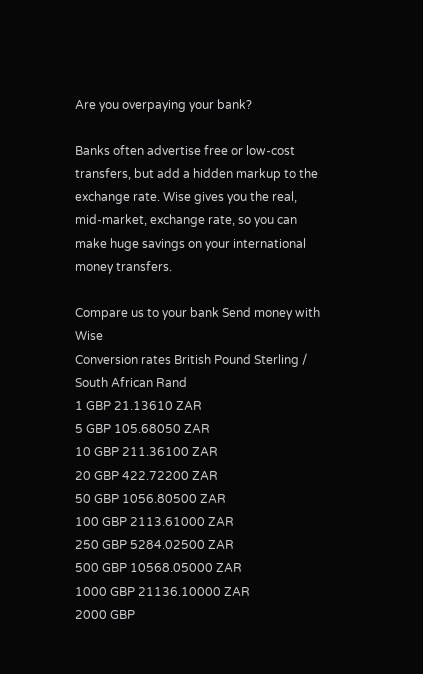Are you overpaying your bank?

Banks often advertise free or low-cost transfers, but add a hidden markup to the exchange rate. Wise gives you the real, mid-market, exchange rate, so you can make huge savings on your international money transfers.

Compare us to your bank Send money with Wise
Conversion rates British Pound Sterling / South African Rand
1 GBP 21.13610 ZAR
5 GBP 105.68050 ZAR
10 GBP 211.36100 ZAR
20 GBP 422.72200 ZAR
50 GBP 1056.80500 ZAR
100 GBP 2113.61000 ZAR
250 GBP 5284.02500 ZAR
500 GBP 10568.05000 ZAR
1000 GBP 21136.10000 ZAR
2000 GBP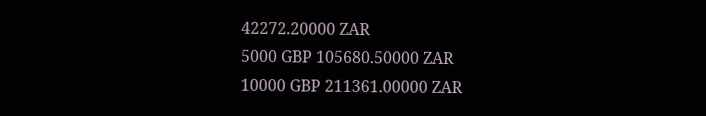42272.20000 ZAR
5000 GBP 105680.50000 ZAR
10000 GBP 211361.00000 ZAR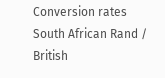Conversion rates South African Rand / British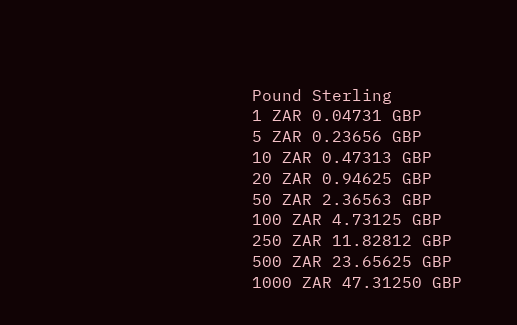Pound Sterling
1 ZAR 0.04731 GBP
5 ZAR 0.23656 GBP
10 ZAR 0.47313 GBP
20 ZAR 0.94625 GBP
50 ZAR 2.36563 GBP
100 ZAR 4.73125 GBP
250 ZAR 11.82812 GBP
500 ZAR 23.65625 GBP
1000 ZAR 47.31250 GBP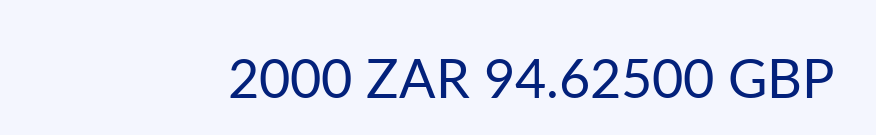2000 ZAR 94.62500 GBP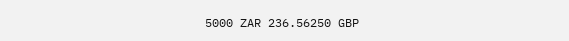5000 ZAR 236.56250 GBP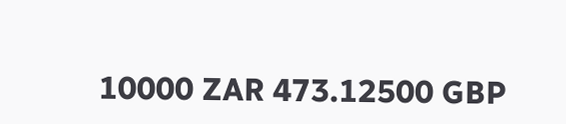10000 ZAR 473.12500 GBP